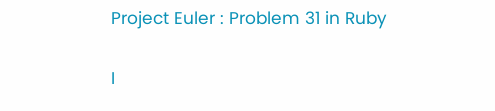Project Euler : Problem 31 in Ruby

I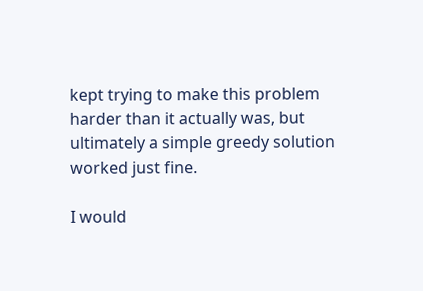kept trying to make this problem harder than it actually was, but ultimately a simple greedy solution worked just fine.

I would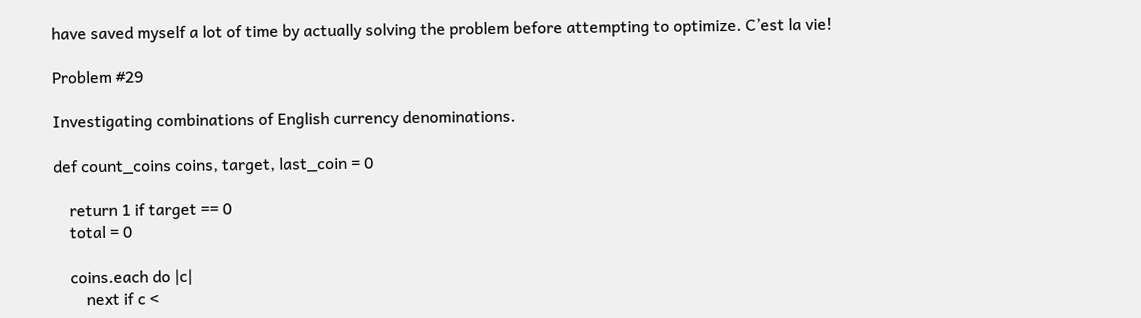have saved myself a lot of time by actually solving the problem before attempting to optimize. C’est la vie!

Problem #29

Investigating combinations of English currency denominations.

def count_coins coins, target, last_coin = 0

    return 1 if target == 0
    total = 0

    coins.each do |c|
        next if c <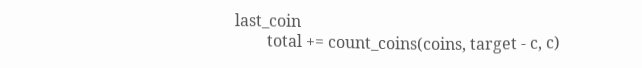last_coin
        total += count_coins(coins, target - c, c)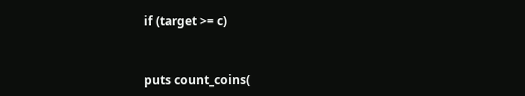if (target >= c)


puts count_coins(